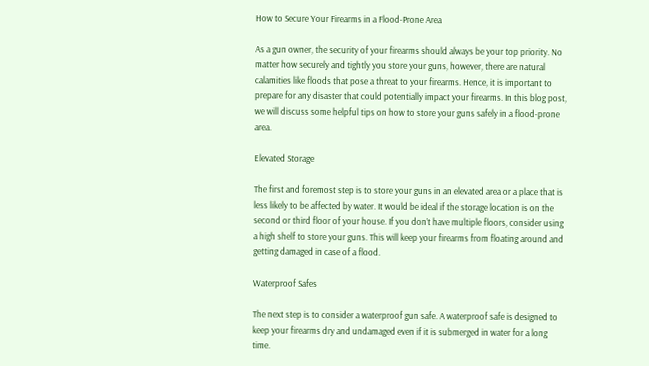How to Secure Your Firearms in a Flood-Prone Area

As a gun owner, the security of your firearms should always be your top priority. No matter how securely and tightly you store your guns, however, there are natural calamities like floods that pose a threat to your firearms. Hence, it is important to prepare for any disaster that could potentially impact your firearms. In this blog post, we will discuss some helpful tips on how to store your guns safely in a flood-prone area.

Elevated Storage

The first and foremost step is to store your guns in an elevated area or a place that is less likely to be affected by water. It would be ideal if the storage location is on the second or third floor of your house. If you don’t have multiple floors, consider using a high shelf to store your guns. This will keep your firearms from floating around and getting damaged in case of a flood.

Waterproof Safes

The next step is to consider a waterproof gun safe. A waterproof safe is designed to keep your firearms dry and undamaged even if it is submerged in water for a long time.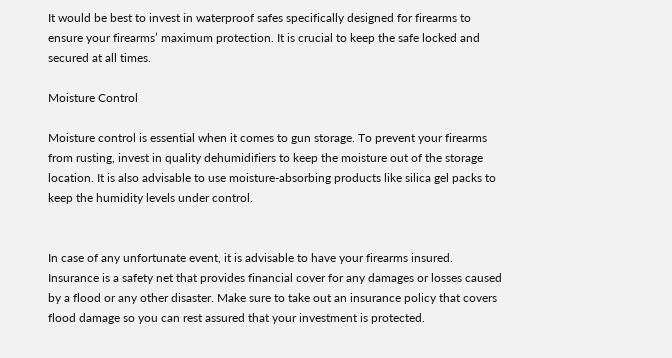It would be best to invest in waterproof safes specifically designed for firearms to ensure your firearms’ maximum protection. It is crucial to keep the safe locked and secured at all times.

Moisture Control

Moisture control is essential when it comes to gun storage. To prevent your firearms from rusting, invest in quality dehumidifiers to keep the moisture out of the storage location. It is also advisable to use moisture-absorbing products like silica gel packs to keep the humidity levels under control.


In case of any unfortunate event, it is advisable to have your firearms insured. Insurance is a safety net that provides financial cover for any damages or losses caused by a flood or any other disaster. Make sure to take out an insurance policy that covers flood damage so you can rest assured that your investment is protected.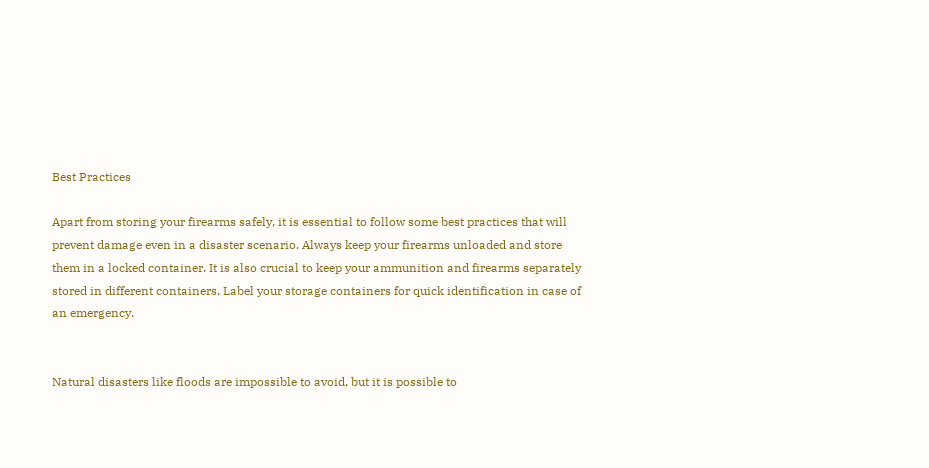Best Practices

Apart from storing your firearms safely, it is essential to follow some best practices that will prevent damage even in a disaster scenario. Always keep your firearms unloaded and store them in a locked container. It is also crucial to keep your ammunition and firearms separately stored in different containers. Label your storage containers for quick identification in case of an emergency.


Natural disasters like floods are impossible to avoid, but it is possible to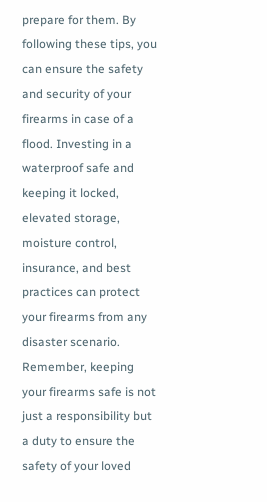prepare for them. By following these tips, you can ensure the safety and security of your firearms in case of a flood. Investing in a waterproof safe and keeping it locked, elevated storage, moisture control, insurance, and best practices can protect your firearms from any disaster scenario. Remember, keeping your firearms safe is not just a responsibility but a duty to ensure the safety of your loved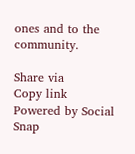ones and to the community.

Share via
Copy link
Powered by Social Snap